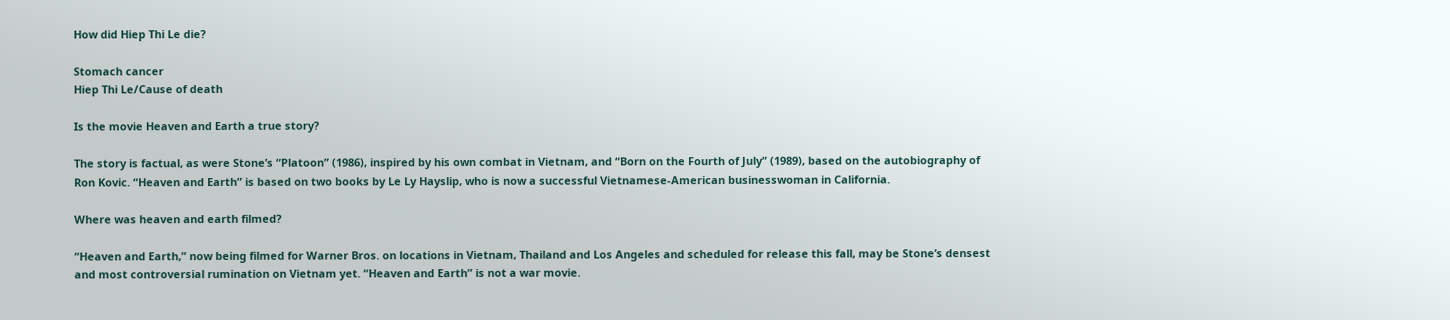How did Hiep Thi Le die?

Stomach cancer
Hiep Thi Le/Cause of death

Is the movie Heaven and Earth a true story?

The story is factual, as were Stone’s “Platoon” (1986), inspired by his own combat in Vietnam, and “Born on the Fourth of July” (1989), based on the autobiography of Ron Kovic. “Heaven and Earth” is based on two books by Le Ly Hayslip, who is now a successful Vietnamese-American businesswoman in California.

Where was heaven and earth filmed?

“Heaven and Earth,” now being filmed for Warner Bros. on locations in Vietnam, Thailand and Los Angeles and scheduled for release this fall, may be Stone’s densest and most controversial rumination on Vietnam yet. “Heaven and Earth” is not a war movie.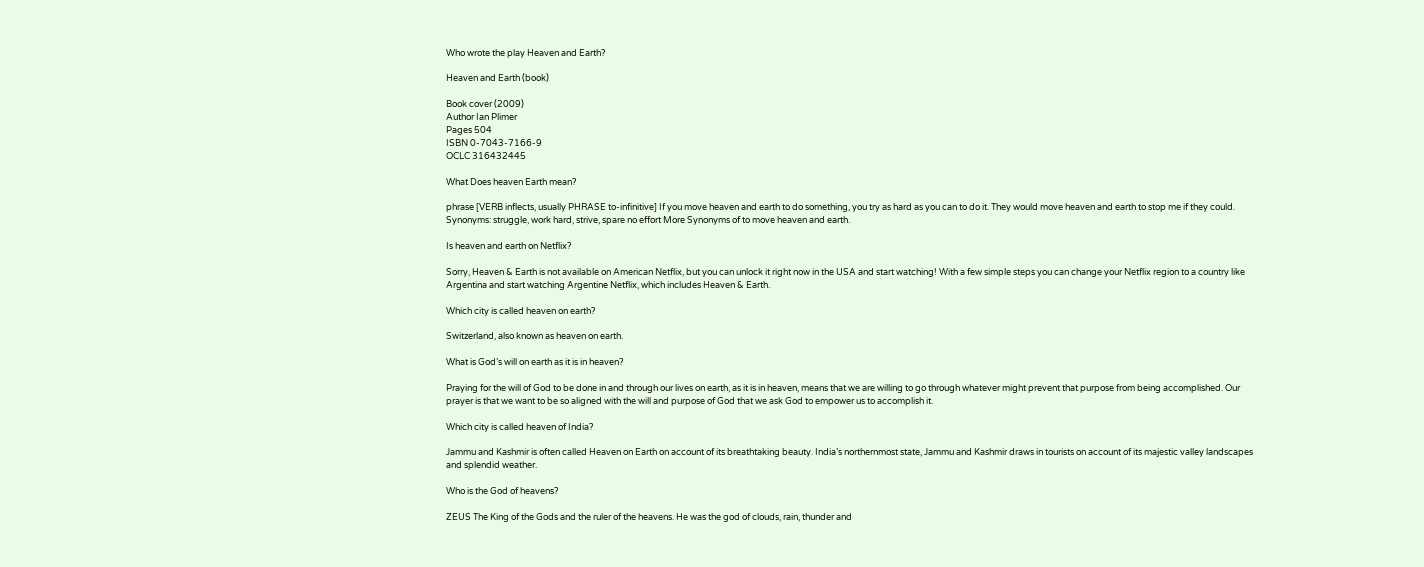Who wrote the play Heaven and Earth?

Heaven and Earth (book)

Book cover (2009)
Author Ian Plimer
Pages 504
ISBN 0-7043-7166-9
OCLC 316432445

What Does heaven Earth mean?

phrase [VERB inflects, usually PHRASE to-infinitive] If you move heaven and earth to do something, you try as hard as you can to do it. They would move heaven and earth to stop me if they could. Synonyms: struggle, work hard, strive, spare no effort More Synonyms of to move heaven and earth.

Is heaven and earth on Netflix?

Sorry, Heaven & Earth is not available on American Netflix, but you can unlock it right now in the USA and start watching! With a few simple steps you can change your Netflix region to a country like Argentina and start watching Argentine Netflix, which includes Heaven & Earth.

Which city is called heaven on earth?

Switzerland, also known as heaven on earth.

What is God’s will on earth as it is in heaven?

Praying for the will of God to be done in and through our lives on earth, as it is in heaven, means that we are willing to go through whatever might prevent that purpose from being accomplished. Our prayer is that we want to be so aligned with the will and purpose of God that we ask God to empower us to accomplish it.

Which city is called heaven of India?

Jammu and Kashmir is often called Heaven on Earth on account of its breathtaking beauty. India’s northernmost state, Jammu and Kashmir draws in tourists on account of its majestic valley landscapes and splendid weather.

Who is the God of heavens?

ZEUS The King of the Gods and the ruler of the heavens. He was the god of clouds, rain, thunder and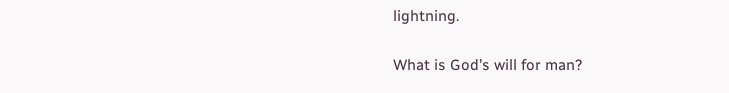lightning.

What is God’s will for man?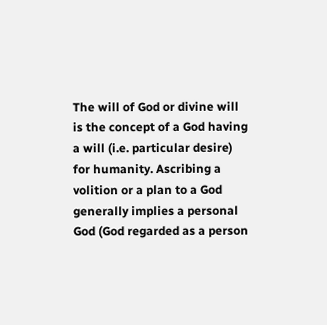The will of God or divine will is the concept of a God having a will (i.e. particular desire) for humanity. Ascribing a volition or a plan to a God generally implies a personal God (God regarded as a person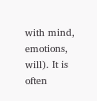with mind, emotions, will). It is often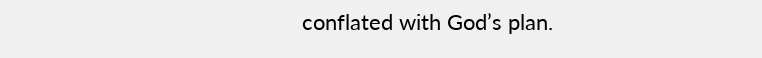conflated with God’s plan.